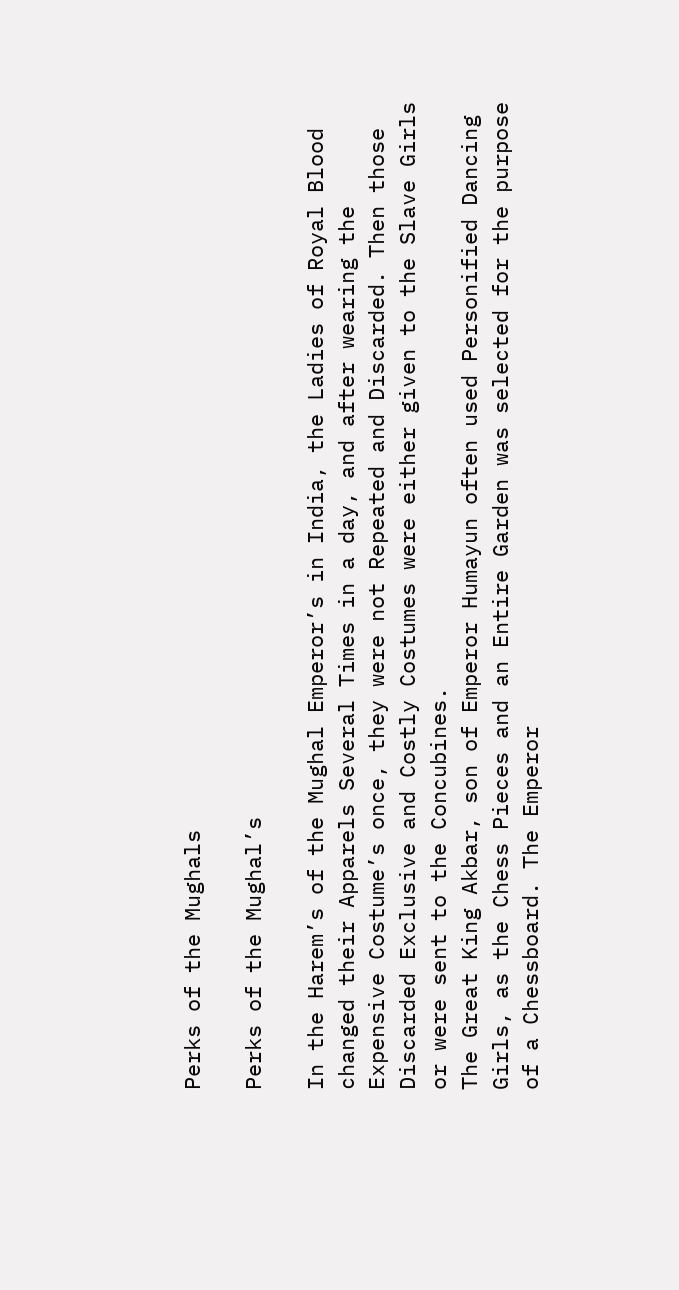Perks of the Mughals

Perks of the Mughal’s

In the Harem’s of the Mughal Emperor’s in India, the Ladies of Royal Blood changed their Apparels Several Times in a day, and after wearing the Expensive Costume’s once, they were not Repeated and Discarded. Then those Discarded Exclusive and Costly Costumes were either given to the Slave Girls or were sent to the Concubines.
The Great King Akbar, son of Emperor Humayun often used Personified Dancing Girls, as the Chess Pieces and an Entire Garden was selected for the purpose of a Chessboard. The Emperor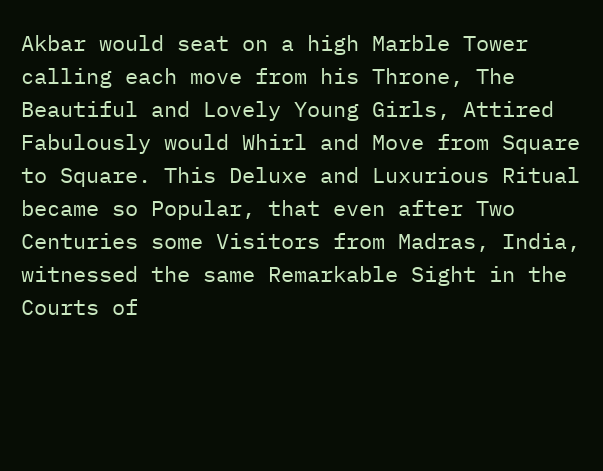Akbar would seat on a high Marble Tower calling each move from his Throne, The Beautiful and Lovely Young Girls, Attired Fabulously would Whirl and Move from Square to Square. This Deluxe and Luxurious Ritual became so Popular, that even after Two Centuries some Visitors from Madras, India, witnessed the same Remarkable Sight in the Courts of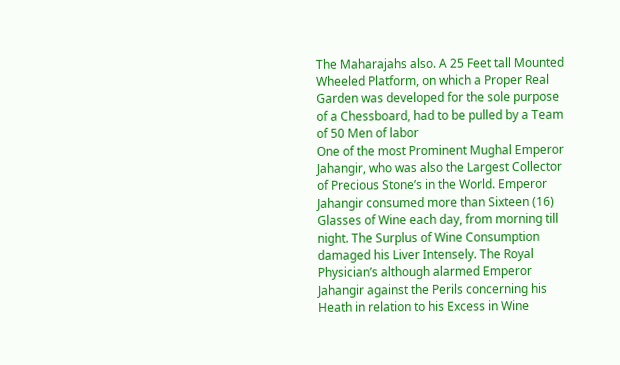The Maharajahs also. A 25 Feet tall Mounted Wheeled Platform, on which a Proper Real Garden was developed for the sole purpose of a Chessboard, had to be pulled by a Team of 50 Men of labor
One of the most Prominent Mughal Emperor Jahangir, who was also the Largest Collector of Precious Stone’s in the World. Emperor Jahangir consumed more than Sixteen (16) Glasses of Wine each day, from morning till night. The Surplus of Wine Consumption damaged his Liver Intensely. The Royal Physician’s although alarmed Emperor Jahangir against the Perils concerning his Heath in relation to his Excess in Wine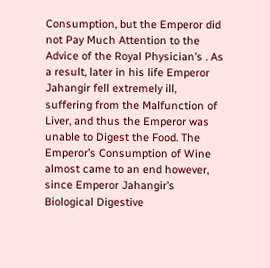Consumption, but the Emperor did not Pay Much Attention to the Advice of the Royal Physician’s . As a result, later in his life Emperor Jahangir fell extremely ill, suffering from the Malfunction of Liver, and thus the Emperor was unable to Digest the Food. The Emperor’s Consumption of Wine almost came to an end however, since Emperor Jahangir’s Biological Digestive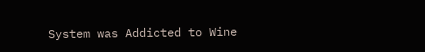System was Addicted to Wine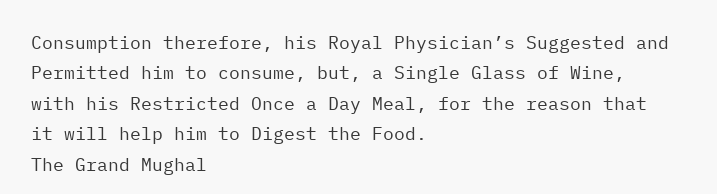Consumption therefore, his Royal Physician’s Suggested and Permitted him to consume, but, a Single Glass of Wine, with his Restricted Once a Day Meal, for the reason that it will help him to Digest the Food.
The Grand Mughal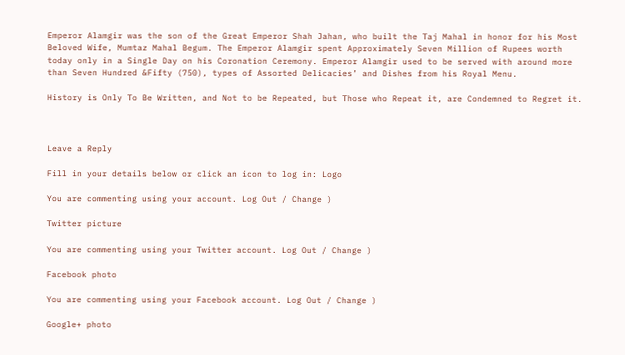Emperor Alamgir was the son of the Great Emperor Shah Jahan, who built the Taj Mahal in honor for his Most Beloved Wife, Mumtaz Mahal Begum. The Emperor Alamgir spent Approximately Seven Million of Rupees worth today only in a Single Day on his Coronation Ceremony. Emperor Alamgir used to be served with around more than Seven Hundred &Fifty (750), types of Assorted Delicacies’ and Dishes from his Royal Menu.

History is Only To Be Written, and Not to be Repeated, but Those who Repeat it, are Condemned to Regret it.



Leave a Reply

Fill in your details below or click an icon to log in: Logo

You are commenting using your account. Log Out / Change )

Twitter picture

You are commenting using your Twitter account. Log Out / Change )

Facebook photo

You are commenting using your Facebook account. Log Out / Change )

Google+ photo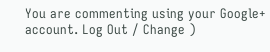You are commenting using your Google+ account. Log Out / Change )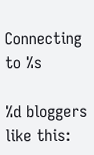Connecting to %s

%d bloggers like this: